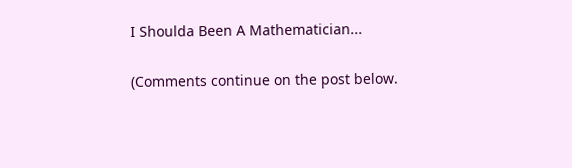I Shoulda Been A Mathematician...

(Comments continue on the post below.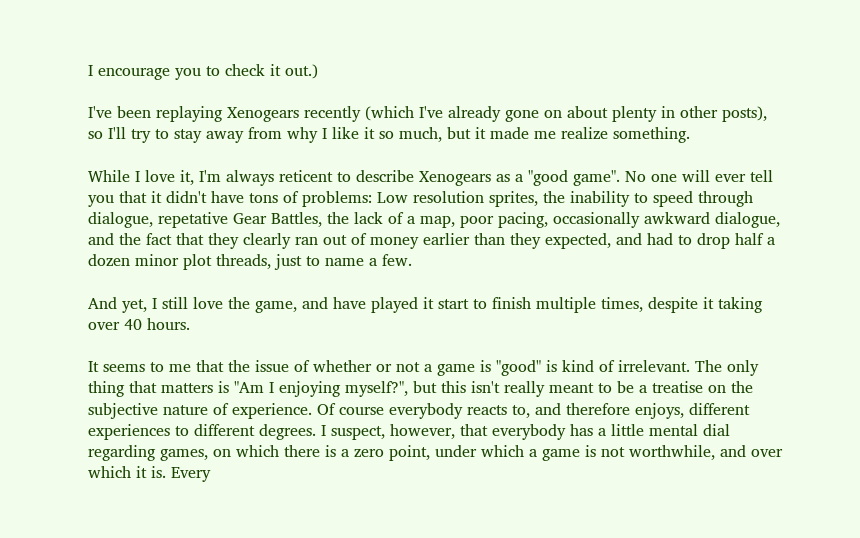I encourage you to check it out.)

I've been replaying Xenogears recently (which I've already gone on about plenty in other posts), so I'll try to stay away from why I like it so much, but it made me realize something.

While I love it, I'm always reticent to describe Xenogears as a "good game". No one will ever tell you that it didn't have tons of problems: Low resolution sprites, the inability to speed through dialogue, repetative Gear Battles, the lack of a map, poor pacing, occasionally awkward dialogue, and the fact that they clearly ran out of money earlier than they expected, and had to drop half a dozen minor plot threads, just to name a few.

And yet, I still love the game, and have played it start to finish multiple times, despite it taking over 40 hours.

It seems to me that the issue of whether or not a game is "good" is kind of irrelevant. The only thing that matters is "Am I enjoying myself?", but this isn't really meant to be a treatise on the subjective nature of experience. Of course everybody reacts to, and therefore enjoys, different experiences to different degrees. I suspect, however, that everybody has a little mental dial regarding games, on which there is a zero point, under which a game is not worthwhile, and over which it is. Every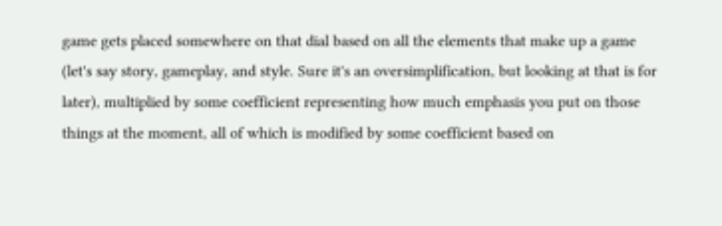game gets placed somewhere on that dial based on all the elements that make up a game (let's say story, gameplay, and style. Sure it's an oversimplification, but looking at that is for later), multiplied by some coefficient representing how much emphasis you put on those things at the moment, all of which is modified by some coefficient based on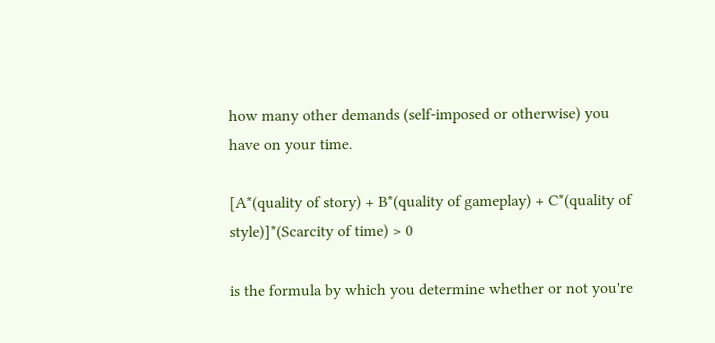how many other demands (self-imposed or otherwise) you have on your time.

[A*(quality of story) + B*(quality of gameplay) + C*(quality of style)]*(Scarcity of time) > 0

is the formula by which you determine whether or not you're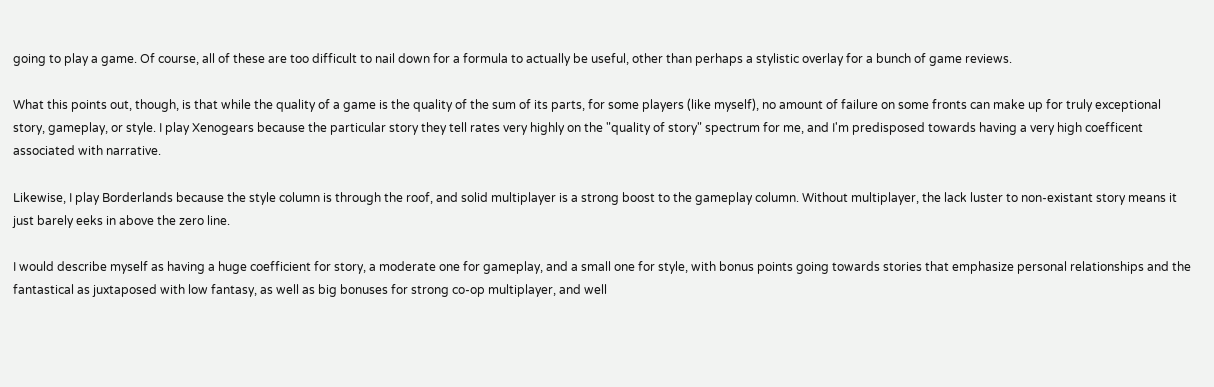going to play a game. Of course, all of these are too difficult to nail down for a formula to actually be useful, other than perhaps a stylistic overlay for a bunch of game reviews.

What this points out, though, is that while the quality of a game is the quality of the sum of its parts, for some players (like myself), no amount of failure on some fronts can make up for truly exceptional story, gameplay, or style. I play Xenogears because the particular story they tell rates very highly on the "quality of story" spectrum for me, and I'm predisposed towards having a very high coefficent associated with narrative.

Likewise, I play Borderlands because the style column is through the roof, and solid multiplayer is a strong boost to the gameplay column. Without multiplayer, the lack luster to non-existant story means it just barely eeks in above the zero line.

I would describe myself as having a huge coefficient for story, a moderate one for gameplay, and a small one for style, with bonus points going towards stories that emphasize personal relationships and the fantastical as juxtaposed with low fantasy, as well as big bonuses for strong co-op multiplayer, and well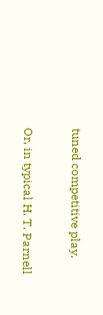tuned competitive play.

Or, in typical H. T. Parnell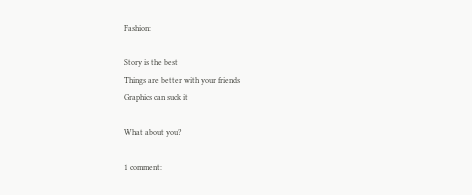Fashion:

Story is the best
Things are better with your friends
Graphics can suck it

What about you?

1 comment: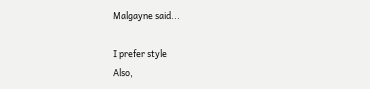Malgayne said...

I prefer style
Also,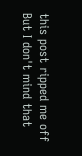this post ripped me off
But I don't mind that